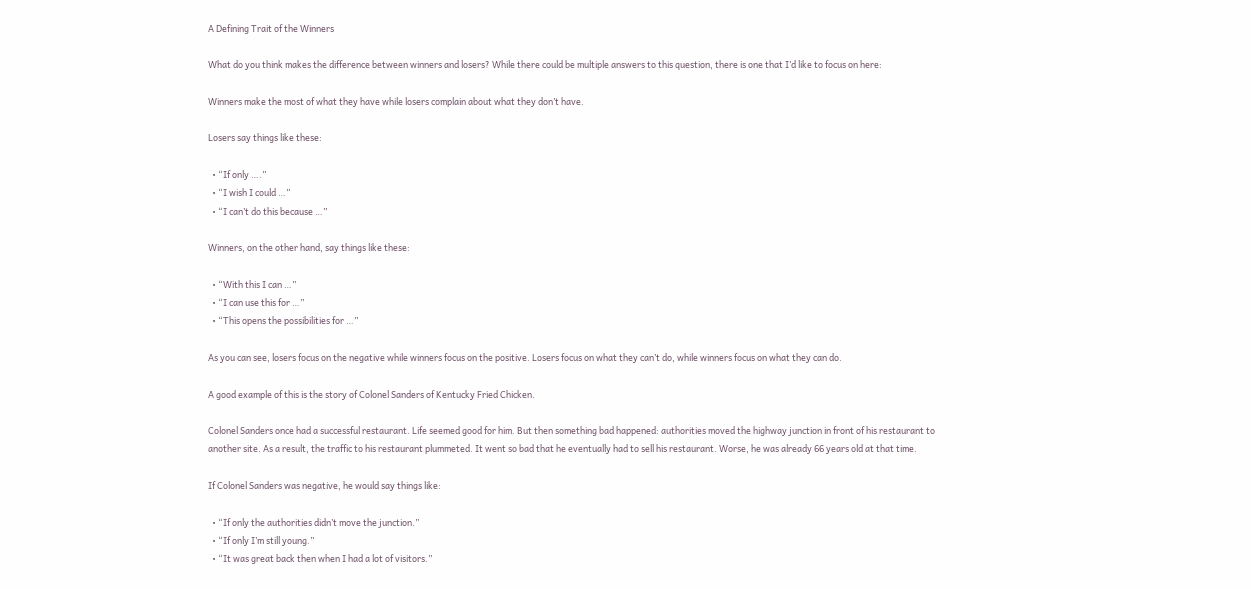A Defining Trait of the Winners

What do you think makes the difference between winners and losers? While there could be multiple answers to this question, there is one that I’d like to focus on here:

Winners make the most of what they have while losers complain about what they don’t have.

Losers say things like these:

  • “If only ….”
  • “I wish I could …”
  • “I can’t do this because …”

Winners, on the other hand, say things like these:

  • “With this I can …”
  • “I can use this for …”
  • “This opens the possibilities for …”

As you can see, losers focus on the negative while winners focus on the positive. Losers focus on what they can’t do, while winners focus on what they can do.

A good example of this is the story of Colonel Sanders of Kentucky Fried Chicken.

Colonel Sanders once had a successful restaurant. Life seemed good for him. But then something bad happened: authorities moved the highway junction in front of his restaurant to another site. As a result, the traffic to his restaurant plummeted. It went so bad that he eventually had to sell his restaurant. Worse, he was already 66 years old at that time.

If Colonel Sanders was negative, he would say things like:

  • “If only the authorities didn’t move the junction.”
  • “If only I’m still young.”
  • “It was great back then when I had a lot of visitors.”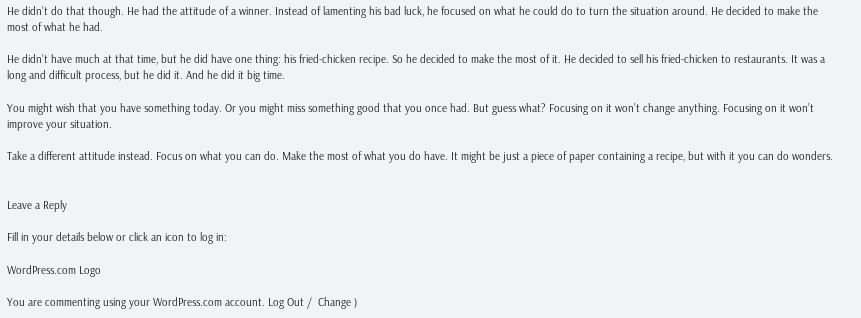He didn’t do that though. He had the attitude of a winner. Instead of lamenting his bad luck, he focused on what he could do to turn the situation around. He decided to make the most of what he had.

He didn’t have much at that time, but he did have one thing: his fried-chicken recipe. So he decided to make the most of it. He decided to sell his fried-chicken to restaurants. It was a long and difficult process, but he did it. And he did it big time.

You might wish that you have something today. Or you might miss something good that you once had. But guess what? Focusing on it won’t change anything. Focusing on it won’t improve your situation.

Take a different attitude instead. Focus on what you can do. Make the most of what you do have. It might be just a piece of paper containing a recipe, but with it you can do wonders.


Leave a Reply

Fill in your details below or click an icon to log in:

WordPress.com Logo

You are commenting using your WordPress.com account. Log Out /  Change )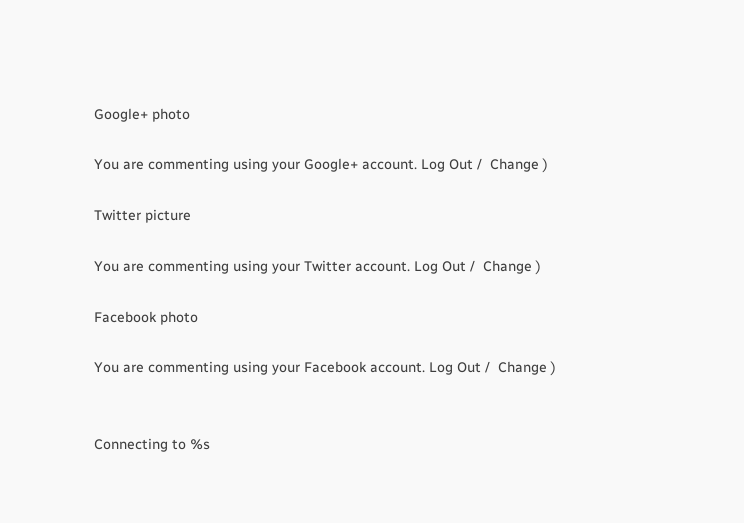Google+ photo

You are commenting using your Google+ account. Log Out /  Change )

Twitter picture

You are commenting using your Twitter account. Log Out /  Change )

Facebook photo

You are commenting using your Facebook account. Log Out /  Change )


Connecting to %s